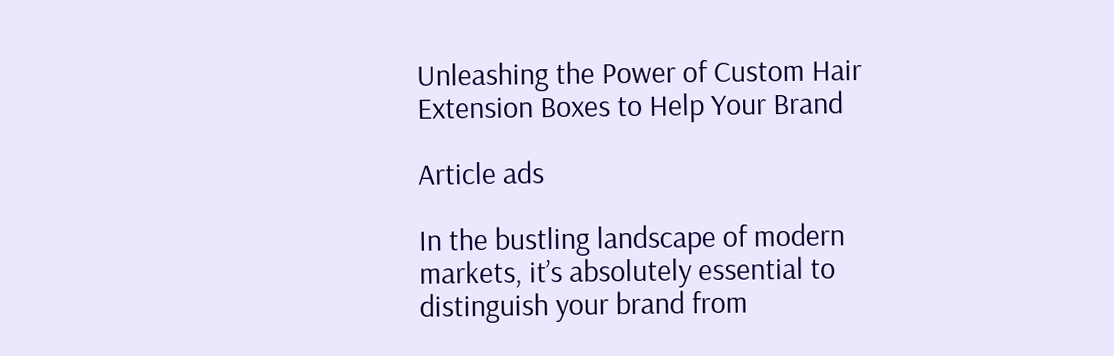Unleashing the Power of Custom Hair Extension Boxes to Help Your Brand

Article ads

In the bustling landscape of modern markets, it’s absolutely essential to distinguish your brand from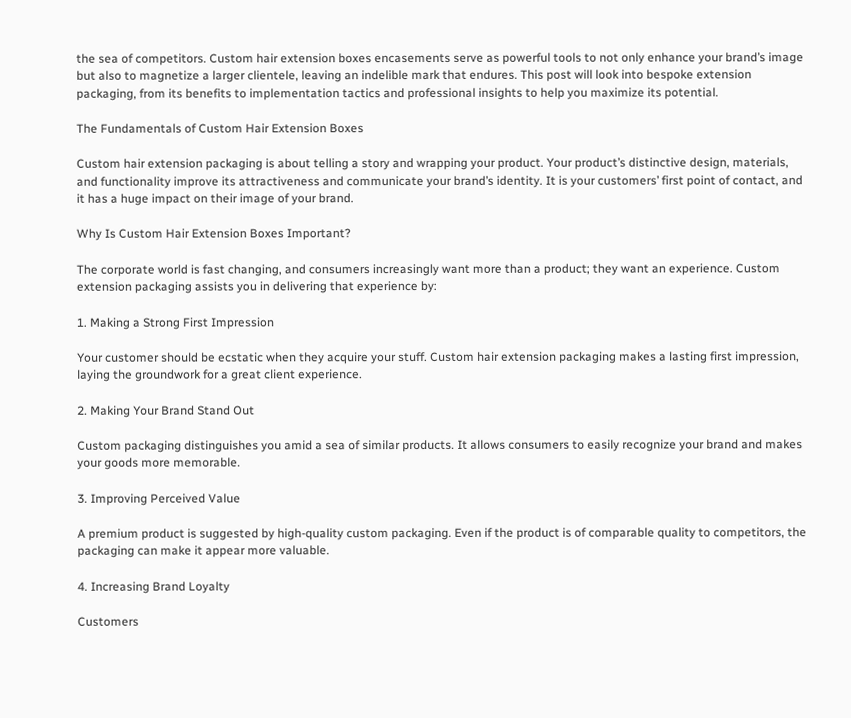the sea of competitors. Custom hair extension boxes encasements serve as powerful tools to not only enhance your brand’s image but also to magnetize a larger clientele, leaving an indelible mark that endures. This post will look into bespoke extension packaging, from its benefits to implementation tactics and professional insights to help you maximize its potential.

The Fundamentals of Custom Hair Extension Boxes

Custom hair extension packaging is about telling a story and wrapping your product. Your product’s distinctive design, materials, and functionality improve its attractiveness and communicate your brand’s identity. It is your customers’ first point of contact, and it has a huge impact on their image of your brand.

Why Is Custom Hair Extension Boxes Important?

The corporate world is fast changing, and consumers increasingly want more than a product; they want an experience. Custom extension packaging assists you in delivering that experience by:

1. Making a Strong First Impression

Your customer should be ecstatic when they acquire your stuff. Custom hair extension packaging makes a lasting first impression, laying the groundwork for a great client experience.

2. Making Your Brand Stand Out

Custom packaging distinguishes you amid a sea of similar products. It allows consumers to easily recognize your brand and makes your goods more memorable.

3. Improving Perceived Value

A premium product is suggested by high-quality custom packaging. Even if the product is of comparable quality to competitors, the packaging can make it appear more valuable.

4. Increasing Brand Loyalty

Customers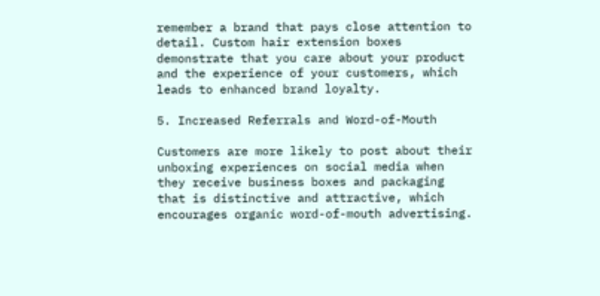remember a brand that pays close attention to detail. Custom hair extension boxes demonstrate that you care about your product and the experience of your customers, which leads to enhanced brand loyalty.

5. Increased Referrals and Word-of-Mouth

Customers are more likely to post about their unboxing experiences on social media when they receive business boxes and packaging that is distinctive and attractive, which encourages organic word-of-mouth advertising.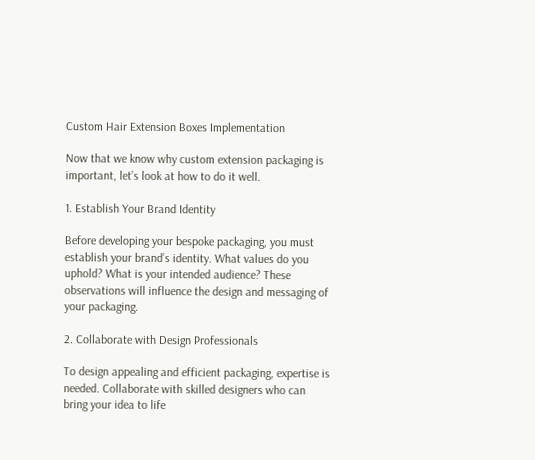Custom Hair Extension Boxes Implementation

Now that we know why custom extension packaging is important, let’s look at how to do it well.

1. Establish Your Brand Identity

Before developing your bespoke packaging, you must establish your brand’s identity. What values do you uphold? What is your intended audience? These observations will influence the design and messaging of your packaging.

2. Collaborate with Design Professionals

To design appealing and efficient packaging, expertise is needed. Collaborate with skilled designers who can bring your idea to life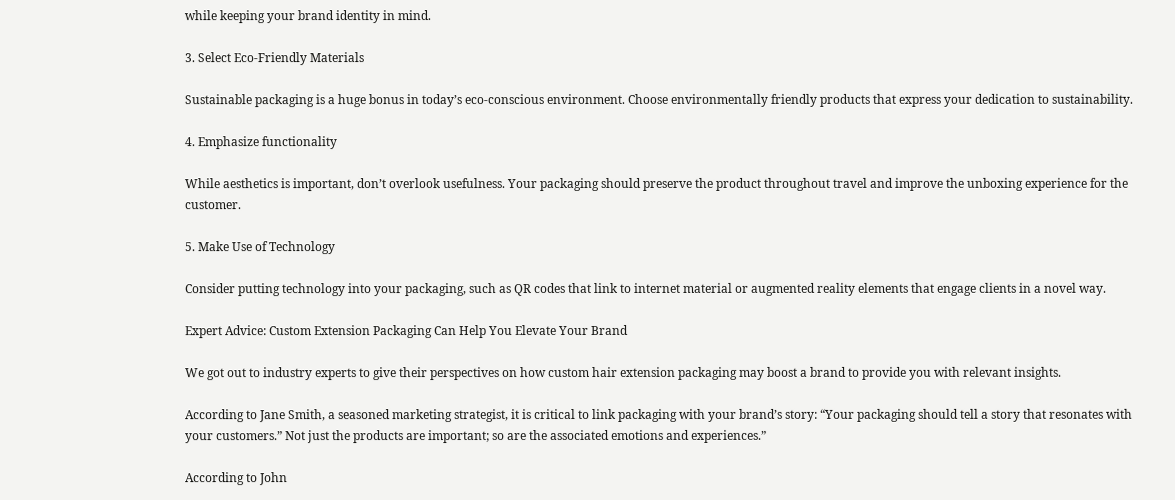while keeping your brand identity in mind.

3. Select Eco-Friendly Materials

Sustainable packaging is a huge bonus in today’s eco-conscious environment. Choose environmentally friendly products that express your dedication to sustainability.

4. Emphasize functionality

While aesthetics is important, don’t overlook usefulness. Your packaging should preserve the product throughout travel and improve the unboxing experience for the customer.

5. Make Use of Technology

Consider putting technology into your packaging, such as QR codes that link to internet material or augmented reality elements that engage clients in a novel way.

Expert Advice: Custom Extension Packaging Can Help You Elevate Your Brand

We got out to industry experts to give their perspectives on how custom hair extension packaging may boost a brand to provide you with relevant insights.

According to Jane Smith, a seasoned marketing strategist, it is critical to link packaging with your brand’s story: “Your packaging should tell a story that resonates with your customers.” Not just the products are important; so are the associated emotions and experiences.”

According to John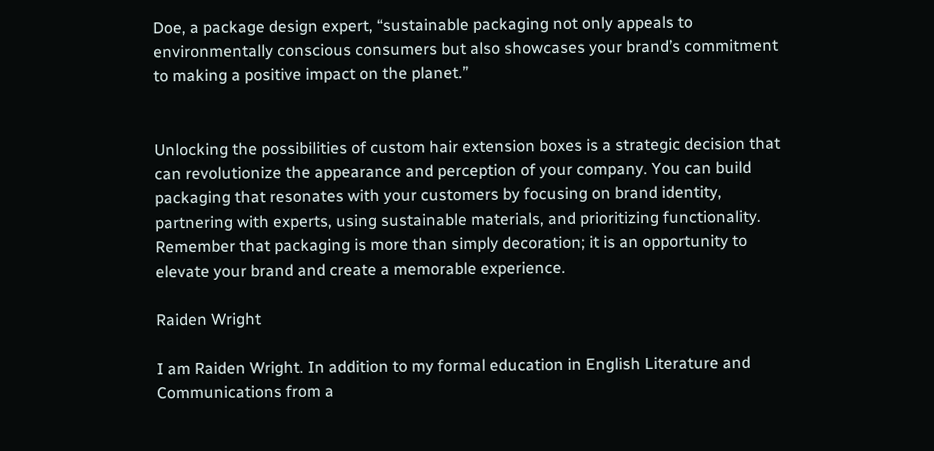Doe, a package design expert, “sustainable packaging not only appeals to environmentally conscious consumers but also showcases your brand’s commitment to making a positive impact on the planet.”


Unlocking the possibilities of custom hair extension boxes is a strategic decision that can revolutionize the appearance and perception of your company. You can build packaging that resonates with your customers by focusing on brand identity, partnering with experts, using sustainable materials, and prioritizing functionality. Remember that packaging is more than simply decoration; it is an opportunity to elevate your brand and create a memorable experience.

Raiden Wright

I am Raiden Wright. In addition to my formal education in English Literature and Communications from a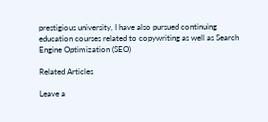prestigious university, I have also pursued continuing education courses related to copywriting as well as Search Engine Optimization (SEO)

Related Articles

Leave a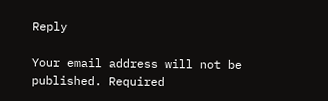Reply

Your email address will not be published. Required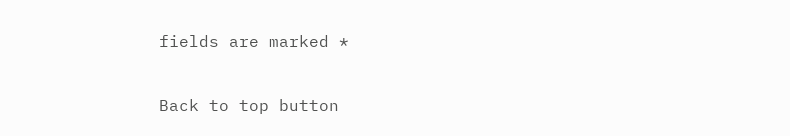fields are marked *

Back to top button